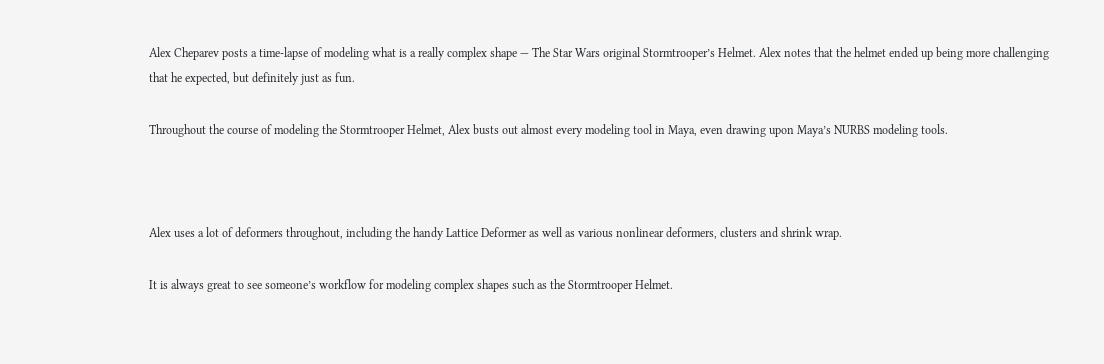Alex Cheparev posts a time-lapse of modeling what is a really complex shape — The Star Wars original Stormtrooper’s Helmet. Alex notes that the helmet ended up being more challenging that he expected, but definitely just as fun.

Throughout the course of modeling the Stormtrooper Helmet, Alex busts out almost every modeling tool in Maya, even drawing upon Maya’s NURBS modeling tools.



Alex uses a lot of deformers throughout, including the handy Lattice Deformer as well as various nonlinear deformers, clusters and shrink wrap.

It is always great to see someone’s workflow for modeling complex shapes such as the Stormtrooper Helmet.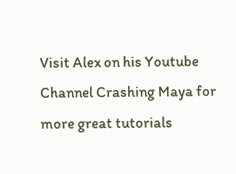Visit Alex on his Youtube Channel Crashing Maya for more great tutorials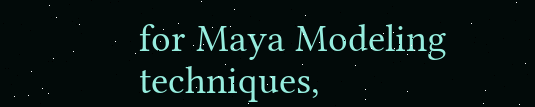for Maya Modeling techniques,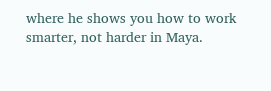where he shows you how to work smarter, not harder in Maya.